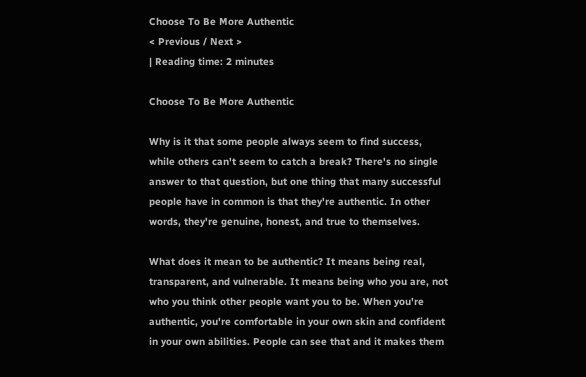Choose To Be More Authentic
< Previous / Next >
| Reading time: 2 minutes

Choose To Be More Authentic

Why is it that some people always seem to find success, while others can't seem to catch a break? There's no single answer to that question, but one thing that many successful people have in common is that they're authentic. In other words, they're genuine, honest, and true to themselves.

What does it mean to be authentic? It means being real, transparent, and vulnerable. It means being who you are, not who you think other people want you to be. When you're authentic, you're comfortable in your own skin and confident in your own abilities. People can see that and it makes them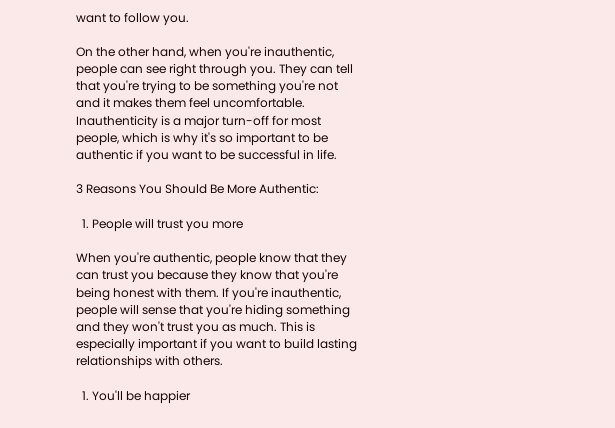want to follow you.

On the other hand, when you're inauthentic, people can see right through you. They can tell that you're trying to be something you're not and it makes them feel uncomfortable. Inauthenticity is a major turn-off for most people, which is why it's so important to be authentic if you want to be successful in life.

3 Reasons You Should Be More Authentic:

  1. People will trust you more

When you're authentic, people know that they can trust you because they know that you're being honest with them. If you're inauthentic, people will sense that you're hiding something and they won't trust you as much. This is especially important if you want to build lasting relationships with others.

  1. You'll be happier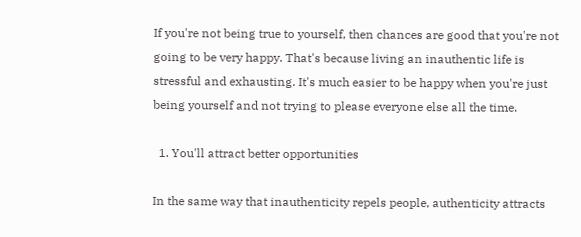If you're not being true to yourself, then chances are good that you're not going to be very happy. That's because living an inauthentic life is stressful and exhausting. It's much easier to be happy when you're just being yourself and not trying to please everyone else all the time.

  1. You'll attract better opportunities

In the same way that inauthenticity repels people, authenticity attracts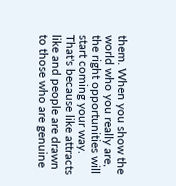them. When you show the world who you really are, the right opportunities will start coming your way. That's because like attracts like and people are drawn to those who are genuine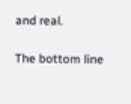and real.

The bottom line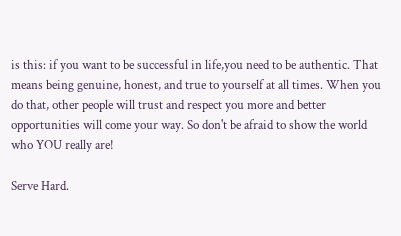is this: if you want to be successful in life,you need to be authentic. That means being genuine, honest, and true to yourself at all times. When you do that, other people will trust and respect you more and better opportunities will come your way. So don't be afraid to show the world who YOU really are!

Serve Hard.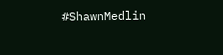#ShawnMedlin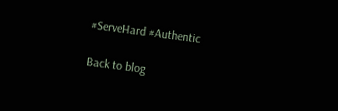#ServeHard #Authentic

Back to blog